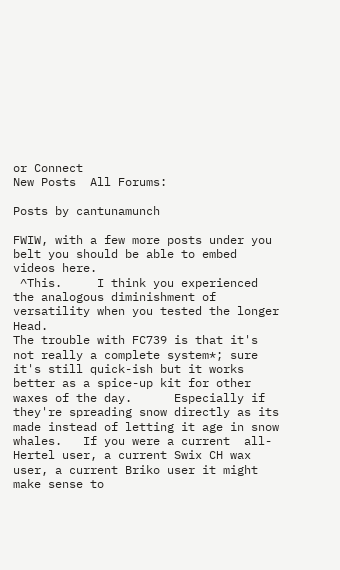or Connect
New Posts  All Forums:

Posts by cantunamunch

FWIW, with a few more posts under you belt you should be able to embed videos here.
 ^This.     I think you experienced the analogous diminishment of versatility when you tested the longer Head.
The trouble with FC739 is that it's not really a complete system*; sure it's still quick-ish but it works better as a spice-up kit for other waxes of the day.      Especially if they're spreading snow directly as its made instead of letting it age in snow whales.   If you were a current  all-Hertel user, a current Swix CH wax user, a current Briko user it might make sense to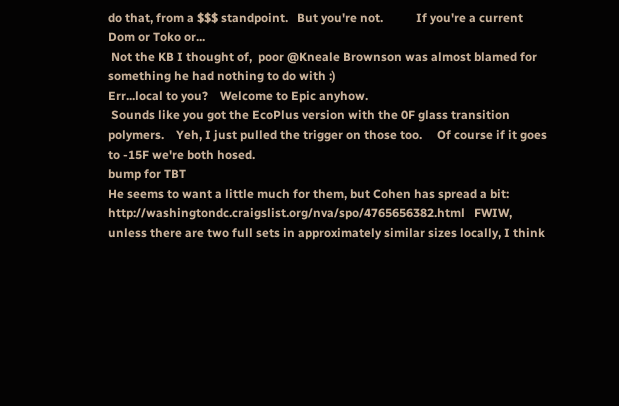do that, from a $$$ standpoint.   But you're not.           If you're a current Dom or Toko or...
 Not the KB I thought of,  poor @Kneale Brownson was almost blamed for something he had nothing to do with :)
Err...local to you?    Welcome to Epic anyhow.
 Sounds like you got the EcoPlus version with the 0F glass transition polymers.    Yeh, I just pulled the trigger on those too.     Of course if it goes to -15F we're both hosed.
bump for TBT
He seems to want a little much for them, but Cohen has spread a bit: http://washingtondc.craigslist.org/nva/spo/4765656382.html   FWIW, unless there are two full sets in approximately similar sizes locally, I think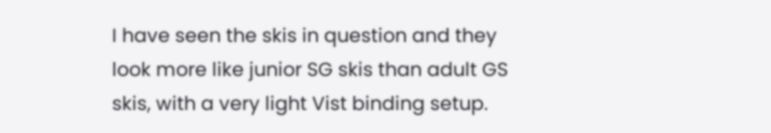I have seen the skis in question and they look more like junior SG skis than adult GS skis, with a very light Vist binding setup.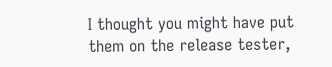I thought you might have put them on the release tester,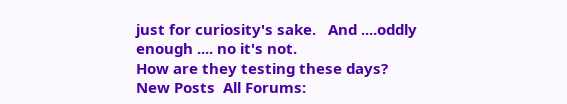just for curiosity's sake.   And ....oddly enough .... no it's not.
How are they testing these days?
New Posts  All Forums: